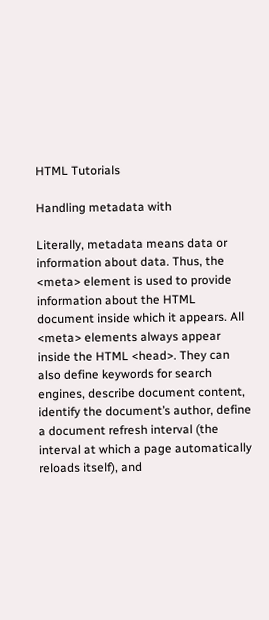HTML Tutorials

Handling metadata with

Literally, metadata means data or information about data. Thus, the <meta> element is used to provide information about the HTML document inside which it appears. All <meta> elements always appear inside the HTML <head>. They can also define keywords for search engines, describe document content, identify the document’s author, define a document refresh interval (the interval at which a page automatically reloads itself), and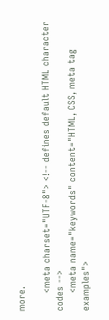more.

      <meta charset="UTF-8"> <!-- defines default HTML character codes -->
      <meta name="keywords" content="HTML, CSS, meta tag examples">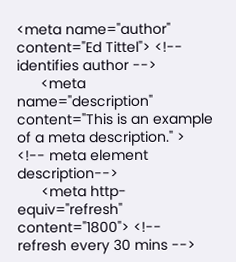<meta name="author" content="Ed Tittel"> <!-- identifies author -->
      <meta name="description" content="This is an example of a meta description." > <!-- meta element description-->
      <meta http-equiv="refresh" content="1800"> <!-- refresh every 30 mins -->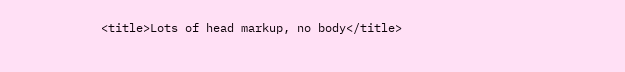<title>Lots of head markup, no body</title>